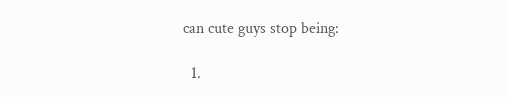can cute guys stop being:

  1.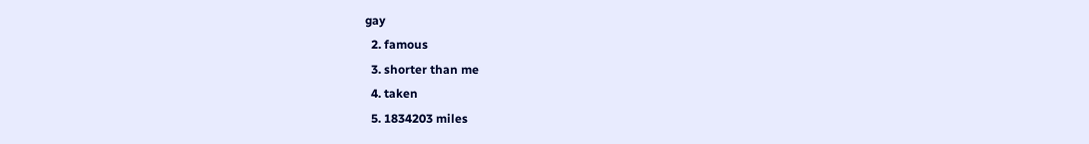gay
  2. famous
  3. shorter than me
  4. taken
  5. 1834203 miles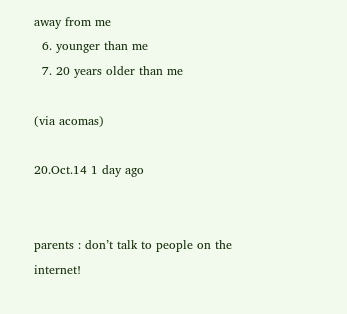away from me
  6. younger than me
  7. 20 years older than me

(via acomas)

20.Oct.14 1 day ago


parents : don’t talk to people on the internet!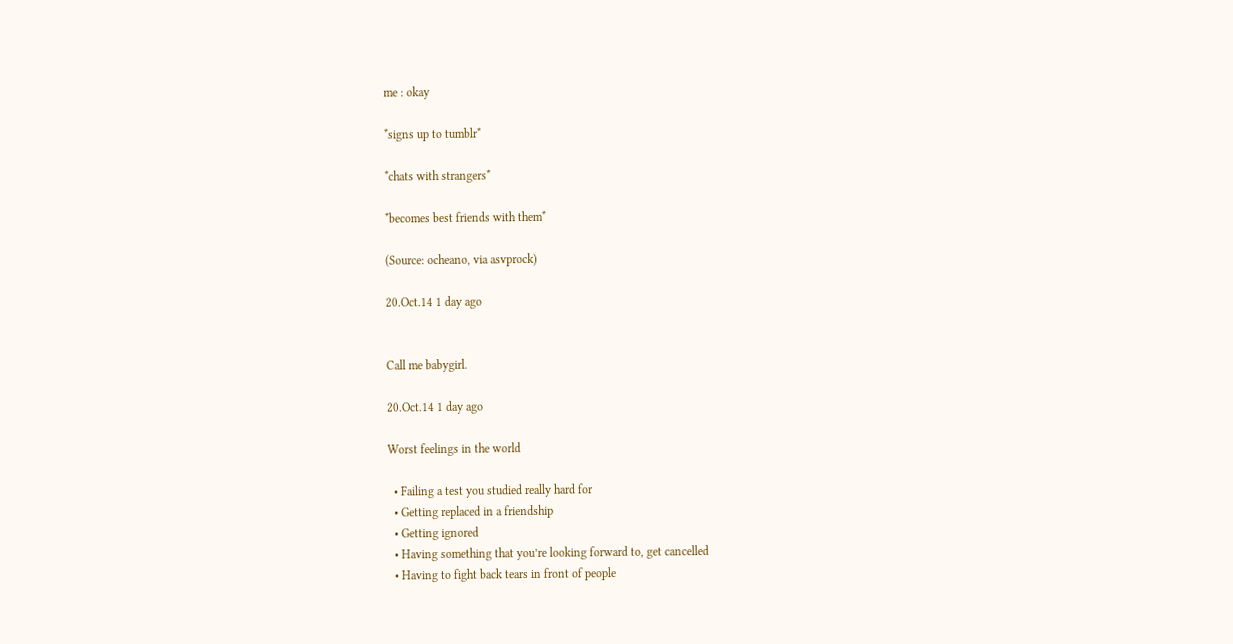me : okay

*signs up to tumblr*

*chats with strangers*

*becomes best friends with them*

(Source: ocheano, via asvprock)

20.Oct.14 1 day ago


Call me babygirl.

20.Oct.14 1 day ago

Worst feelings in the world

  • Failing a test you studied really hard for
  • Getting replaced in a friendship
  • Getting ignored
  • Having something that you’re looking forward to, get cancelled
  • Having to fight back tears in front of people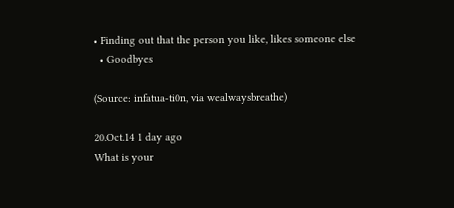• Finding out that the person you like, likes someone else
  • Goodbyes

(Source: infatua-ti0n, via wealwaysbreathe)

20.Oct.14 1 day ago
What is your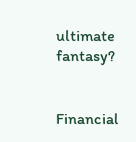ultimate fantasy?


Financial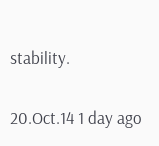stability.

20.Oct.14 1 day ago